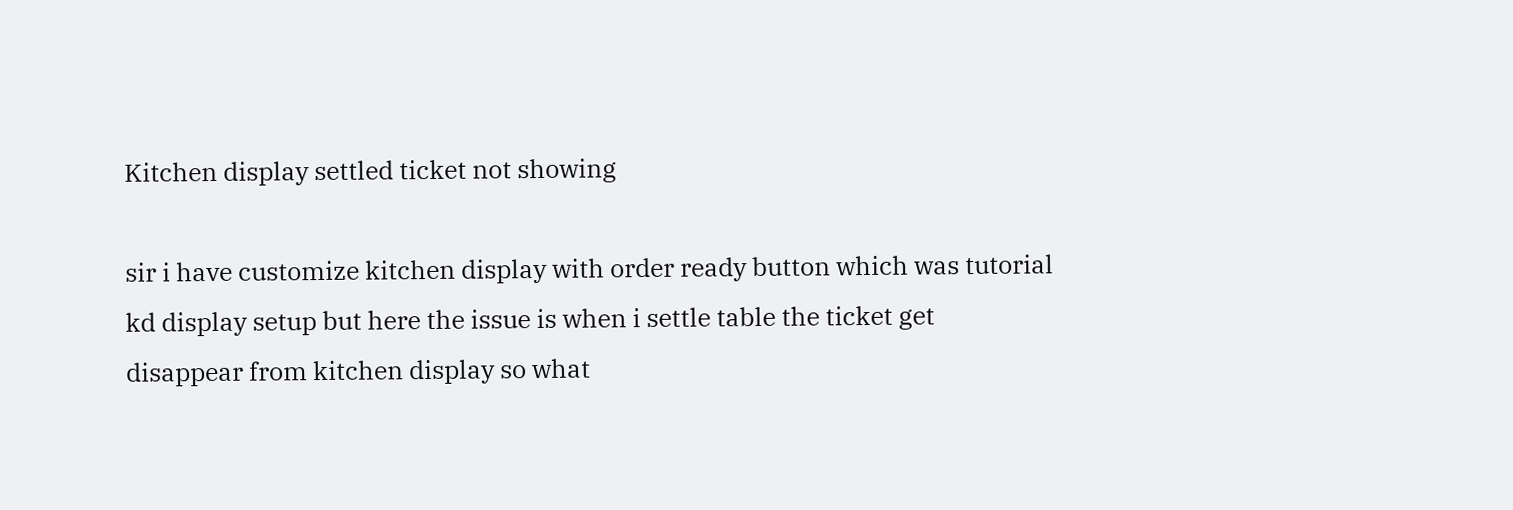Kitchen display settled ticket not showing

sir i have customize kitchen display with order ready button which was tutorial kd display setup but here the issue is when i settle table the ticket get disappear from kitchen display so what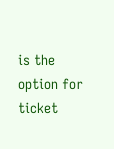is the option for ticket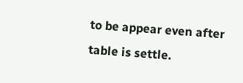to be appear even after table is settle.